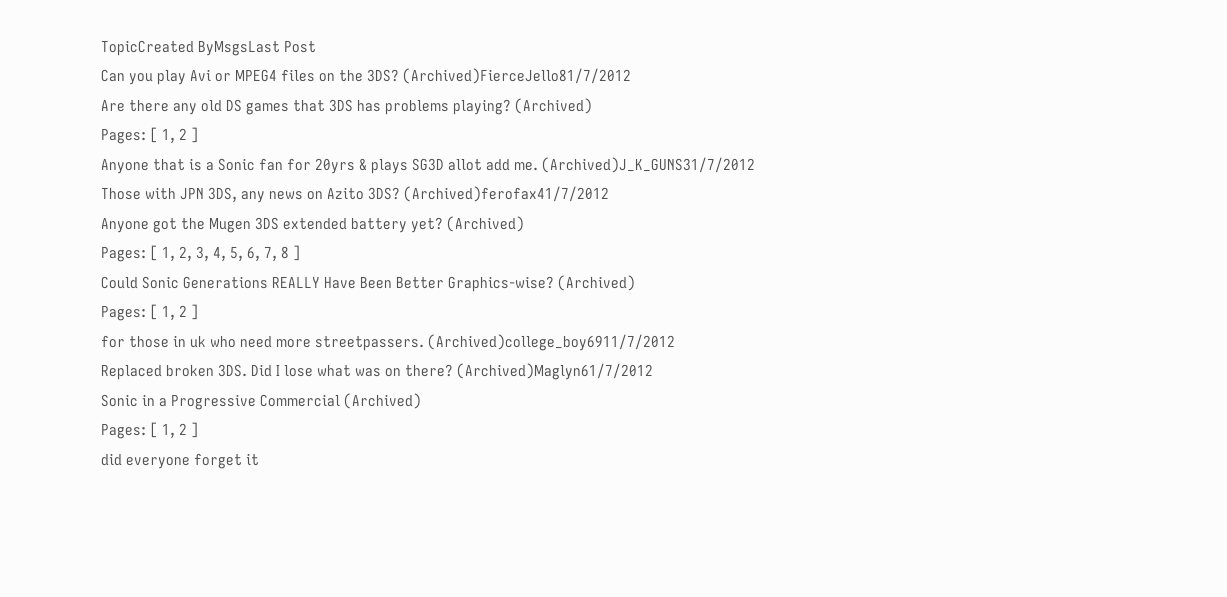TopicCreated ByMsgsLast Post
Can you play Avi or MPEG4 files on the 3DS? (Archived)FierceJello81/7/2012
Are there any old DS games that 3DS has problems playing? (Archived)
Pages: [ 1, 2 ]
Anyone that is a Sonic fan for 20yrs & plays SG3D allot add me. (Archived)J_K_GUNS31/7/2012
Those with JPN 3DS, any news on Azito 3DS? (Archived)ferofax41/7/2012
Anyone got the Mugen 3DS extended battery yet? (Archived)
Pages: [ 1, 2, 3, 4, 5, 6, 7, 8 ]
Could Sonic Generations REALLY Have Been Better Graphics-wise? (Archived)
Pages: [ 1, 2 ]
for those in uk who need more streetpassers. (Archived)college_boy6911/7/2012
Replaced broken 3DS. Did I lose what was on there? (Archived)Maglyn61/7/2012
Sonic in a Progressive Commercial (Archived)
Pages: [ 1, 2 ]
did everyone forget it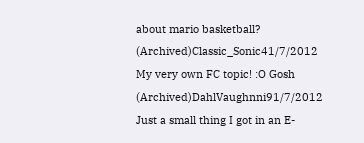about mario basketball? (Archived)Classic_Sonic41/7/2012
My very own FC topic! :O Gosh (Archived)DahlVaughnni91/7/2012
Just a small thing I got in an E-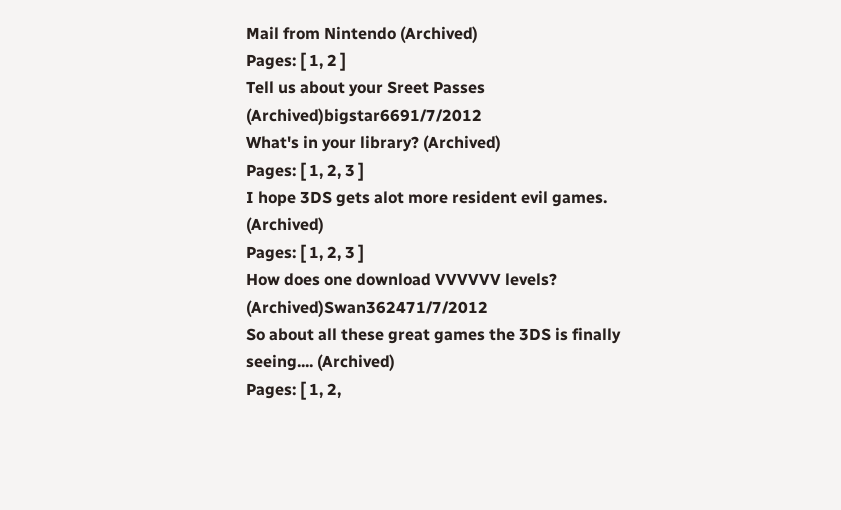Mail from Nintendo (Archived)
Pages: [ 1, 2 ]
Tell us about your Sreet Passes (Archived)bigstar6691/7/2012
What's in your library? (Archived)
Pages: [ 1, 2, 3 ]
I hope 3DS gets alot more resident evil games. (Archived)
Pages: [ 1, 2, 3 ]
How does one download VVVVVV levels? (Archived)Swan362471/7/2012
So about all these great games the 3DS is finally seeing.... (Archived)
Pages: [ 1, 2,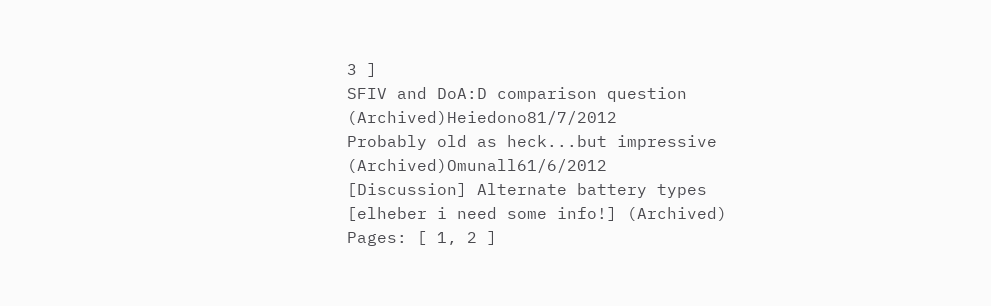3 ]
SFIV and DoA:D comparison question (Archived)Heiedono81/7/2012
Probably old as heck...but impressive (Archived)Omunall61/6/2012
[Discussion] Alternate battery types [elheber i need some info!] (Archived)
Pages: [ 1, 2 ]